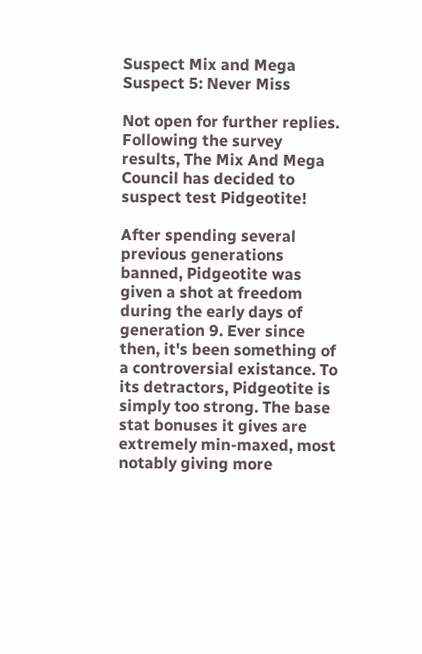Suspect Mix and Mega Suspect 5: Never Miss

Not open for further replies.
Following the survey results, The Mix And Mega Council has decided to suspect test Pidgeotite!

After spending several previous generations banned, Pidgeotite was given a shot at freedom during the early days of generation 9. Ever since then, it's been something of a controversial existance. To its detractors, Pidgeotite is simply too strong. The base stat bonuses it gives are extremely min-maxed, most notably giving more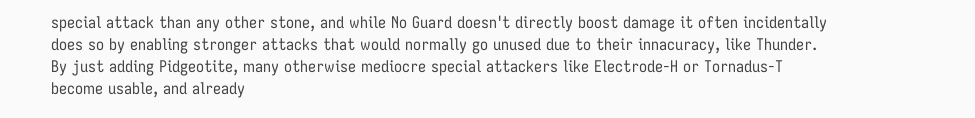special attack than any other stone, and while No Guard doesn't directly boost damage it often incidentally does so by enabling stronger attacks that would normally go unused due to their innacuracy, like Thunder. By just adding Pidgeotite, many otherwise mediocre special attackers like Electrode-H or Tornadus-T become usable, and already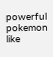powerful pokemon like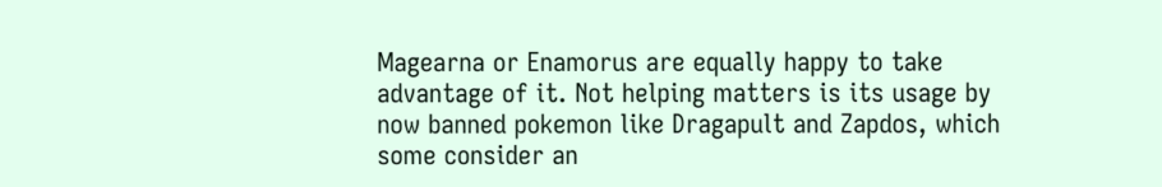Magearna or Enamorus are equally happy to take advantage of it. Not helping matters is its usage by now banned pokemon like Dragapult and Zapdos, which some consider an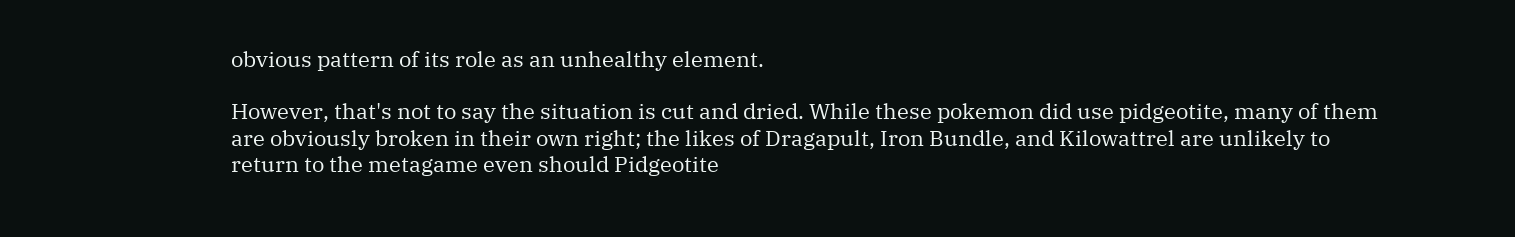obvious pattern of its role as an unhealthy element.

However, that's not to say the situation is cut and dried. While these pokemon did use pidgeotite, many of them are obviously broken in their own right; the likes of Dragapult, Iron Bundle, and Kilowattrel are unlikely to return to the metagame even should Pidgeotite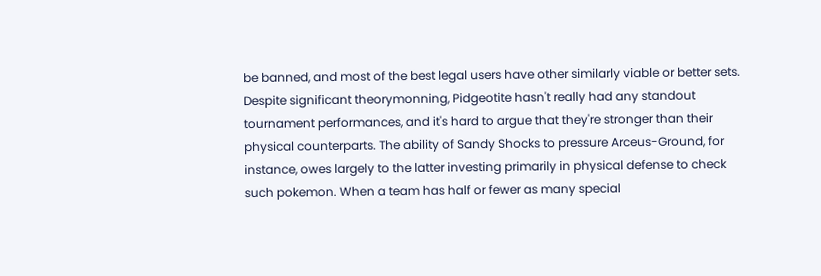be banned, and most of the best legal users have other similarly viable or better sets. Despite significant theorymonning, Pidgeotite hasn't really had any standout tournament performances, and it's hard to argue that they're stronger than their physical counterparts. The ability of Sandy Shocks to pressure Arceus-Ground, for instance, owes largely to the latter investing primarily in physical defense to check such pokemon. When a team has half or fewer as many special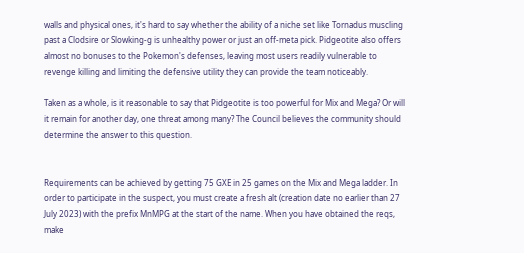walls and physical ones, it's hard to say whether the ability of a niche set like Tornadus muscling past a Clodsire or Slowking-g is unhealthy power or just an off-meta pick. Pidgeotite also offers almost no bonuses to the Pokemon's defenses, leaving most users readily vulnerable to revenge killing and limiting the defensive utility they can provide the team noticeably.

Taken as a whole, is it reasonable to say that Pidgeotite is too powerful for Mix and Mega? Or will it remain for another day, one threat among many? The Council believes the community should determine the answer to this question.


Requirements can be achieved by getting 75 GXE in 25 games on the Mix and Mega ladder. In order to participate in the suspect, you must create a fresh alt (creation date no earlier than 27 July 2023) with the prefix MnMPG at the start of the name. When you have obtained the reqs, make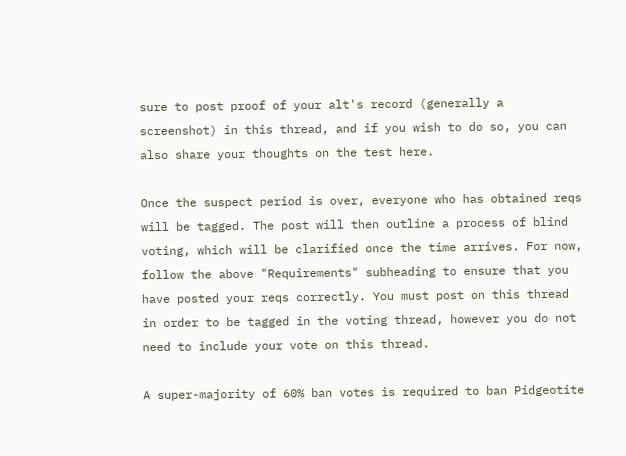sure to post proof of your alt's record (generally a screenshot) in this thread, and if you wish to do so, you can also share your thoughts on the test here.

Once the suspect period is over, everyone who has obtained reqs will be tagged. The post will then outline a process of blind voting, which will be clarified once the time arrives. For now, follow the above "Requirements" subheading to ensure that you have posted your reqs correctly. You must post on this thread in order to be tagged in the voting thread, however you do not need to include your vote on this thread.

A super-majority of 60% ban votes is required to ban Pidgeotite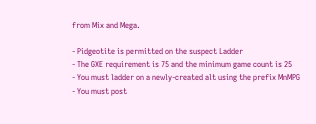from Mix and Mega.

- Pidgeotite is permitted on the suspect Ladder
- The GXE requirement is 75 and the minimum game count is 25
- You must ladder on a newly-created alt using the prefix MnMPG
- You must post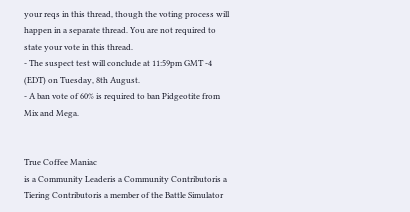your reqs in this thread, though the voting process will happen in a separate thread. You are not required to state your vote in this thread.
- The suspect test will conclude at 11:59pm GMT -4 (EDT) on Tuesday, 8th August.
- A ban vote of 60% is required to ban Pidgeotite from Mix and Mega.


True Coffee Maniac
is a Community Leaderis a Community Contributoris a Tiering Contributoris a member of the Battle Simulator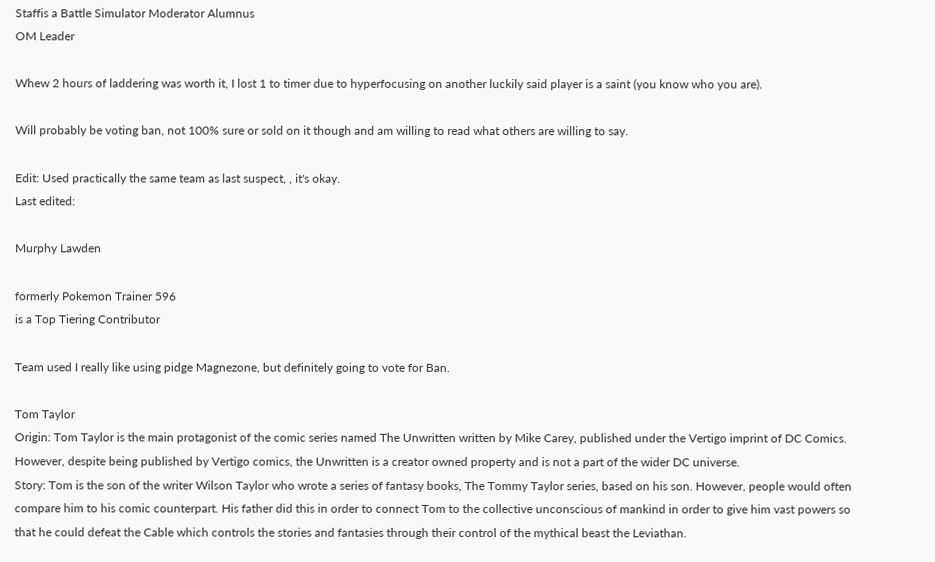Staffis a Battle Simulator Moderator Alumnus
OM Leader

Whew 2 hours of laddering was worth it, I lost 1 to timer due to hyperfocusing on another luckily said player is a saint (you know who you are).

Will probably be voting ban, not 100% sure or sold on it though and am willing to read what others are willing to say.

Edit: Used practically the same team as last suspect, , it's okay.
Last edited:

Murphy Lawden

formerly Pokemon Trainer 596
is a Top Tiering Contributor

Team used I really like using pidge Magnezone, but definitely going to vote for Ban.

Tom Taylor
Origin: Tom Taylor is the main protagonist of the comic series named The Unwritten written by Mike Carey, published under the Vertigo imprint of DC Comics. However, despite being published by Vertigo comics, the Unwritten is a creator owned property and is not a part of the wider DC universe.
Story: Tom is the son of the writer Wilson Taylor who wrote a series of fantasy books, The Tommy Taylor series, based on his son. However, people would often compare him to his comic counterpart. His father did this in order to connect Tom to the collective unconscious of mankind in order to give him vast powers so that he could defeat the Cable which controls the stories and fantasies through their control of the mythical beast the Leviathan.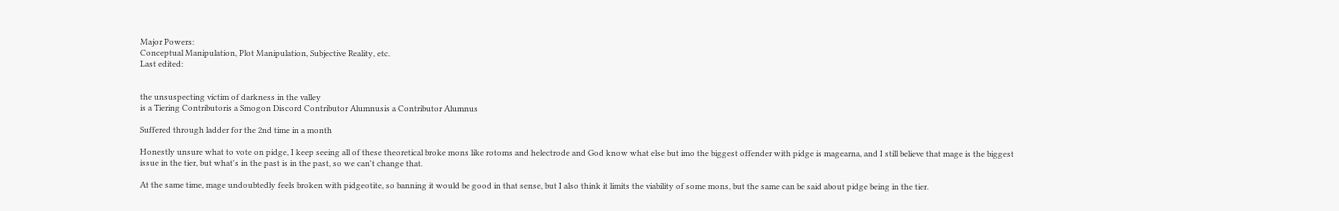Major Powers:
Conceptual Manipulation, Plot Manipulation, Subjective Reality, etc.
Last edited:


the unsuspecting victim of darkness in the valley
is a Tiering Contributoris a Smogon Discord Contributor Alumnusis a Contributor Alumnus

Suffered through ladder for the 2nd time in a month

Honestly unsure what to vote on pidge, I keep seeing all of these theoretical broke mons like rotoms and helectrode and God know what else but imo the biggest offender with pidge is magearna, and I still believe that mage is the biggest issue in the tier, but what's in the past is in the past, so we can't change that.

At the same time, mage undoubtedly feels broken with pidgeotite, so banning it would be good in that sense, but I also think it limits the viability of some mons, but the same can be said about pidge being in the tier.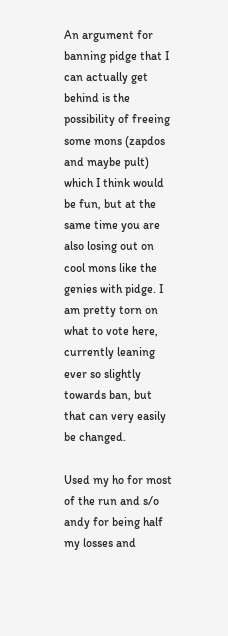An argument for banning pidge that I can actually get behind is the possibility of freeing some mons (zapdos and maybe pult) which I think would be fun, but at the same time you are also losing out on cool mons like the genies with pidge. I am pretty torn on what to vote here, currently leaning ever so slightly towards ban, but that can very easily be changed.

Used my ho for most of the run and s/o andy for being half my losses and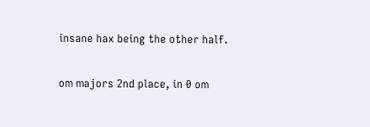insane hax being the other half.


om majors 2nd place, in 0 om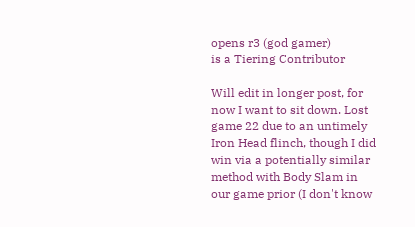opens r3 (god gamer)
is a Tiering Contributor

Will edit in longer post, for now I want to sit down. Lost game 22 due to an untimely Iron Head flinch, though I did win via a potentially similar method with Body Slam in our game prior (I don't know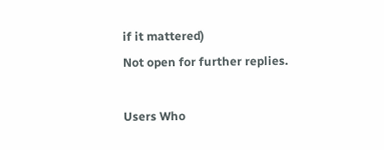if it mattered)
Not open for further replies.

Users Who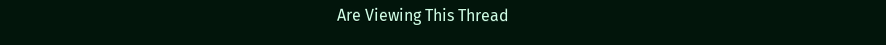Are Viewing This Thread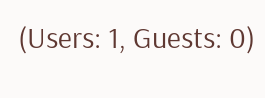(Users: 1, Guests: 0)